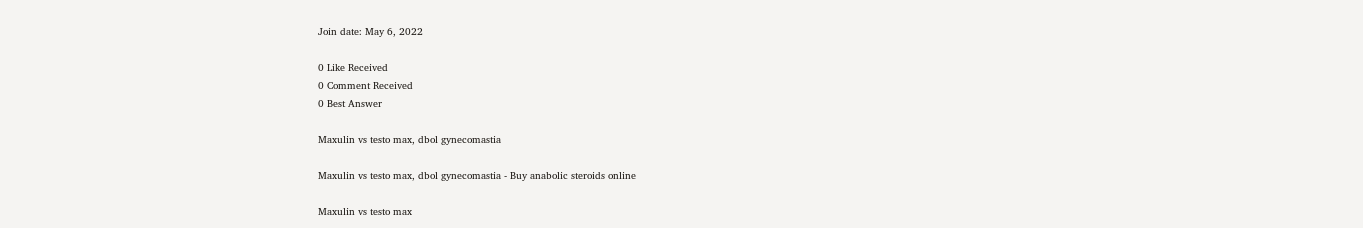Join date: May 6, 2022

0 Like Received
0 Comment Received
0 Best Answer

Maxulin vs testo max, dbol gynecomastia

Maxulin vs testo max, dbol gynecomastia - Buy anabolic steroids online

Maxulin vs testo max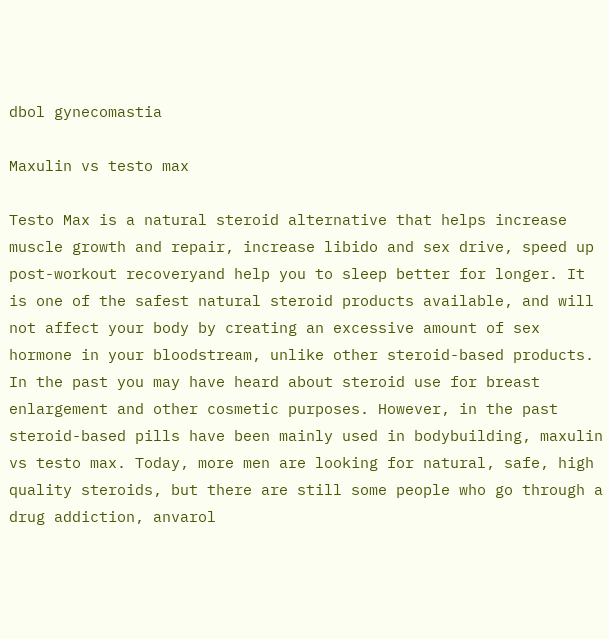dbol gynecomastia

Maxulin vs testo max

Testo Max is a natural steroid alternative that helps increase muscle growth and repair, increase libido and sex drive, speed up post-workout recoveryand help you to sleep better for longer. It is one of the safest natural steroid products available, and will not affect your body by creating an excessive amount of sex hormone in your bloodstream, unlike other steroid-based products. In the past you may have heard about steroid use for breast enlargement and other cosmetic purposes. However, in the past steroid-based pills have been mainly used in bodybuilding, maxulin vs testo max. Today, more men are looking for natural, safe, high quality steroids, but there are still some people who go through a drug addiction, anvarol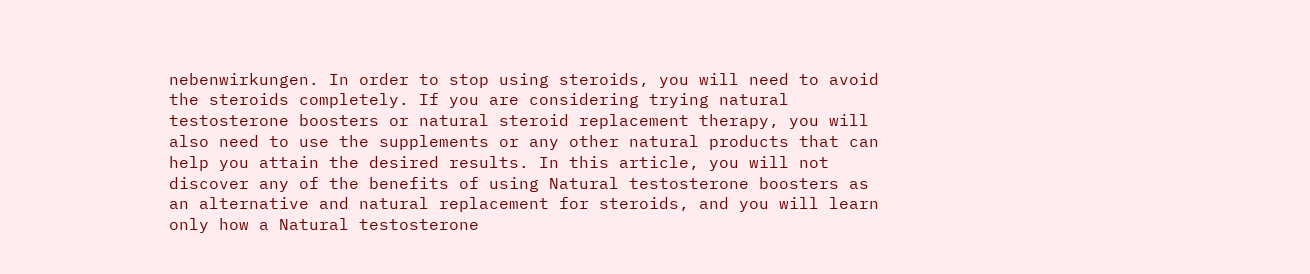nebenwirkungen. In order to stop using steroids, you will need to avoid the steroids completely. If you are considering trying natural testosterone boosters or natural steroid replacement therapy, you will also need to use the supplements or any other natural products that can help you attain the desired results. In this article, you will not discover any of the benefits of using Natural testosterone boosters as an alternative and natural replacement for steroids, and you will learn only how a Natural testosterone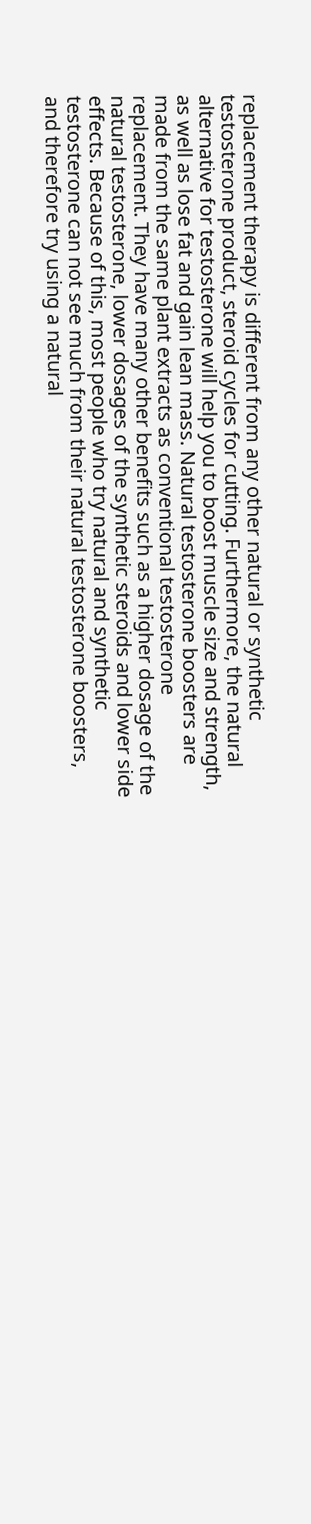replacement therapy is different from any other natural or synthetic testosterone product, steroid cycles for cutting. Furthermore, the natural alternative for testosterone will help you to boost muscle size and strength, as well as lose fat and gain lean mass. Natural testosterone boosters are made from the same plant extracts as conventional testosterone replacement. They have many other benefits such as a higher dosage of the natural testosterone, lower dosages of the synthetic steroids and lower side effects. Because of this, most people who try natural and synthetic testosterone can not see much from their natural testosterone boosters, and therefore try using a natural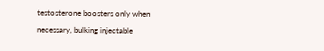testosterone boosters only when necessary, bulking injectable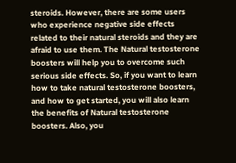steroids. However, there are some users who experience negative side effects related to their natural steroids and they are afraid to use them. The Natural testosterone boosters will help you to overcome such serious side effects. So, if you want to learn how to take natural testosterone boosters, and how to get started, you will also learn the benefits of Natural testosterone boosters. Also, you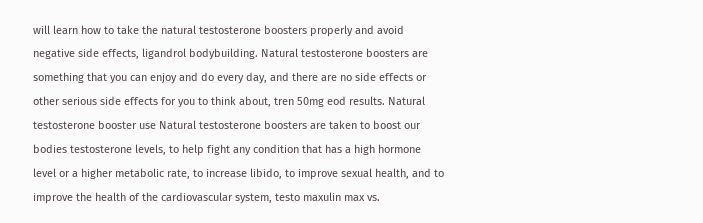will learn how to take the natural testosterone boosters properly and avoid negative side effects, ligandrol bodybuilding. Natural testosterone boosters are something that you can enjoy and do every day, and there are no side effects or other serious side effects for you to think about, tren 50mg eod results. Natural testosterone booster use Natural testosterone boosters are taken to boost our bodies testosterone levels, to help fight any condition that has a high hormone level or a higher metabolic rate, to increase libido, to improve sexual health, and to improve the health of the cardiovascular system, testo maxulin max vs.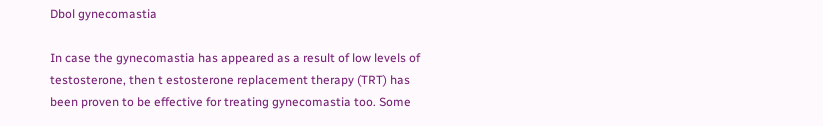Dbol gynecomastia

In case the gynecomastia has appeared as a result of low levels of testosterone, then t estosterone replacement therapy (TRT) has been proven to be effective for treating gynecomastia too. Some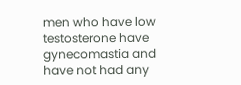men who have low testosterone have gynecomastia and have not had any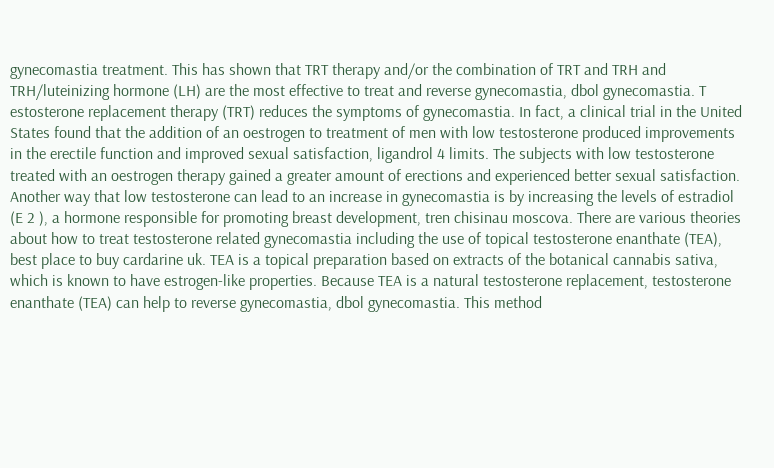gynecomastia treatment. This has shown that TRT therapy and/or the combination of TRT and TRH and TRH/luteinizing hormone (LH) are the most effective to treat and reverse gynecomastia, dbol gynecomastia. T estosterone replacement therapy (TRT) reduces the symptoms of gynecomastia. In fact, a clinical trial in the United States found that the addition of an oestrogen to treatment of men with low testosterone produced improvements in the erectile function and improved sexual satisfaction, ligandrol 4 limits. The subjects with low testosterone treated with an oestrogen therapy gained a greater amount of erections and experienced better sexual satisfaction. Another way that low testosterone can lead to an increase in gynecomastia is by increasing the levels of estradiol (E 2 ), a hormone responsible for promoting breast development, tren chisinau moscova. There are various theories about how to treat testosterone related gynecomastia including the use of topical testosterone enanthate (TEA), best place to buy cardarine uk. TEA is a topical preparation based on extracts of the botanical cannabis sativa, which is known to have estrogen-like properties. Because TEA is a natural testosterone replacement, testosterone enanthate (TEA) can help to reverse gynecomastia, dbol gynecomastia. This method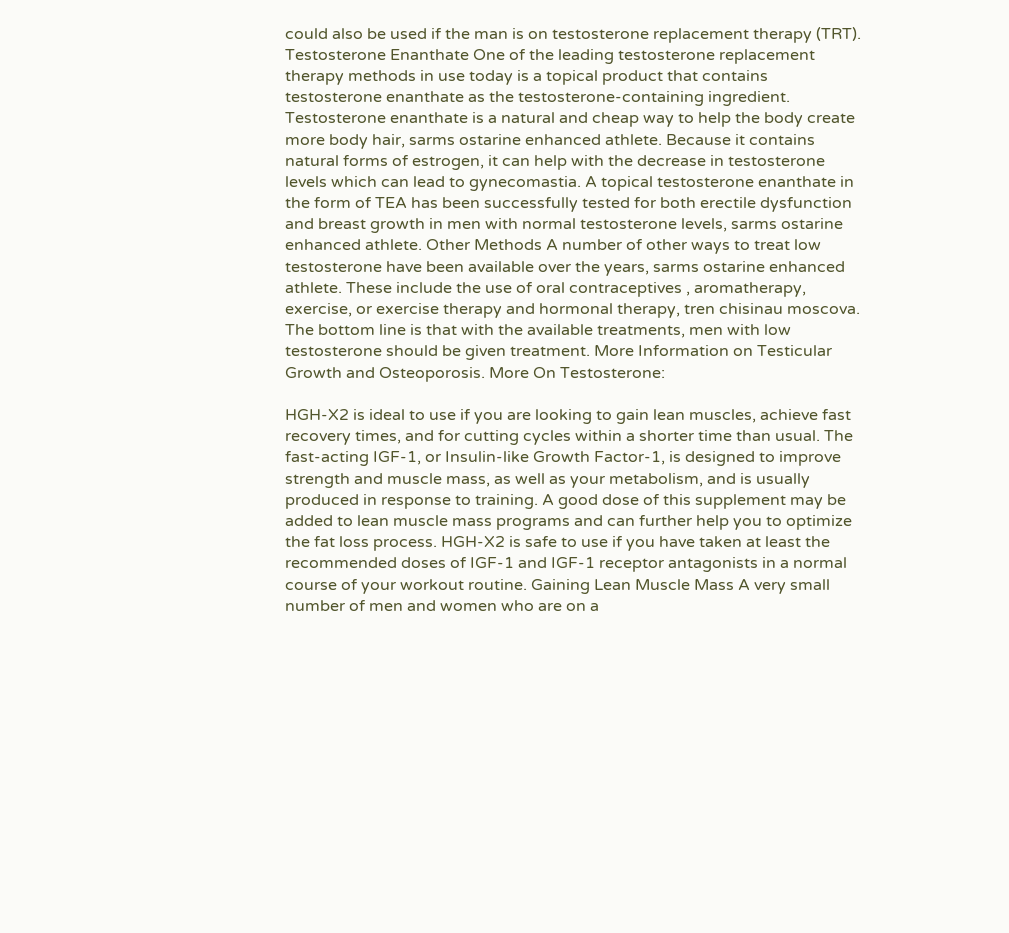could also be used if the man is on testosterone replacement therapy (TRT). Testosterone Enanthate One of the leading testosterone replacement therapy methods in use today is a topical product that contains testosterone enanthate as the testosterone-containing ingredient. Testosterone enanthate is a natural and cheap way to help the body create more body hair, sarms ostarine enhanced athlete. Because it contains natural forms of estrogen, it can help with the decrease in testosterone levels which can lead to gynecomastia. A topical testosterone enanthate in the form of TEA has been successfully tested for both erectile dysfunction and breast growth in men with normal testosterone levels, sarms ostarine enhanced athlete. Other Methods A number of other ways to treat low testosterone have been available over the years, sarms ostarine enhanced athlete. These include the use of oral contraceptives , aromatherapy, exercise, or exercise therapy and hormonal therapy, tren chisinau moscova. The bottom line is that with the available treatments, men with low testosterone should be given treatment. More Information on Testicular Growth and Osteoporosis. More On Testosterone:

HGH-X2 is ideal to use if you are looking to gain lean muscles, achieve fast recovery times, and for cutting cycles within a shorter time than usual. The fast-acting IGF-1, or Insulin-like Growth Factor-1, is designed to improve strength and muscle mass, as well as your metabolism, and is usually produced in response to training. A good dose of this supplement may be added to lean muscle mass programs and can further help you to optimize the fat loss process. HGH-X2 is safe to use if you have taken at least the recommended doses of IGF-1 and IGF-1 receptor antagonists in a normal course of your workout routine. Gaining Lean Muscle Mass A very small number of men and women who are on a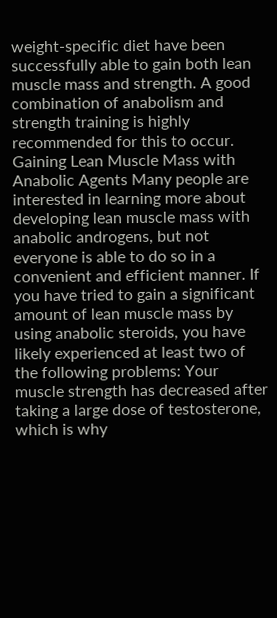weight-specific diet have been successfully able to gain both lean muscle mass and strength. A good combination of anabolism and strength training is highly recommended for this to occur. Gaining Lean Muscle Mass with Anabolic Agents Many people are interested in learning more about developing lean muscle mass with anabolic androgens, but not everyone is able to do so in a convenient and efficient manner. If you have tried to gain a significant amount of lean muscle mass by using anabolic steroids, you have likely experienced at least two of the following problems: Your muscle strength has decreased after taking a large dose of testosterone, which is why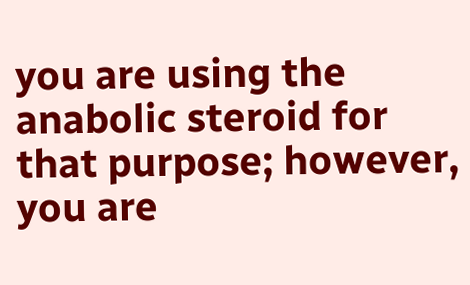you are using the anabolic steroid for that purpose; however, you are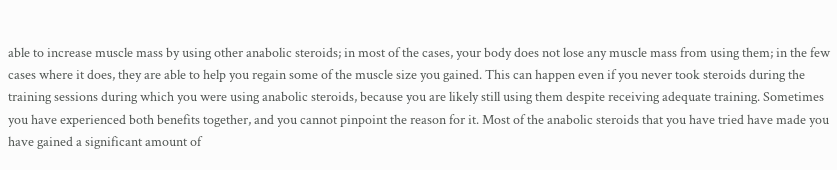able to increase muscle mass by using other anabolic steroids; in most of the cases, your body does not lose any muscle mass from using them; in the few cases where it does, they are able to help you regain some of the muscle size you gained. This can happen even if you never took steroids during the training sessions during which you were using anabolic steroids, because you are likely still using them despite receiving adequate training. Sometimes you have experienced both benefits together, and you cannot pinpoint the reason for it. Most of the anabolic steroids that you have tried have made you have gained a significant amount of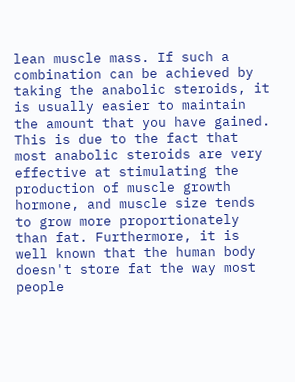lean muscle mass. If such a combination can be achieved by taking the anabolic steroids, it is usually easier to maintain the amount that you have gained. This is due to the fact that most anabolic steroids are very effective at stimulating the production of muscle growth hormone, and muscle size tends to grow more proportionately than fat. Furthermore, it is well known that the human body doesn't store fat the way most people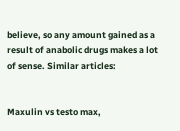believe, so any amount gained as a result of anabolic drugs makes a lot of sense. Similar articles:


Maxulin vs testo max,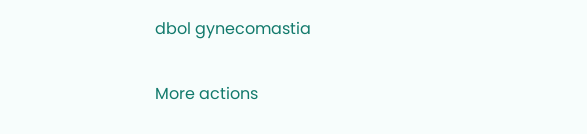dbol gynecomastia

More actions